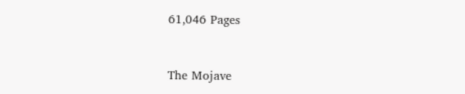61,046 Pages


The Mojave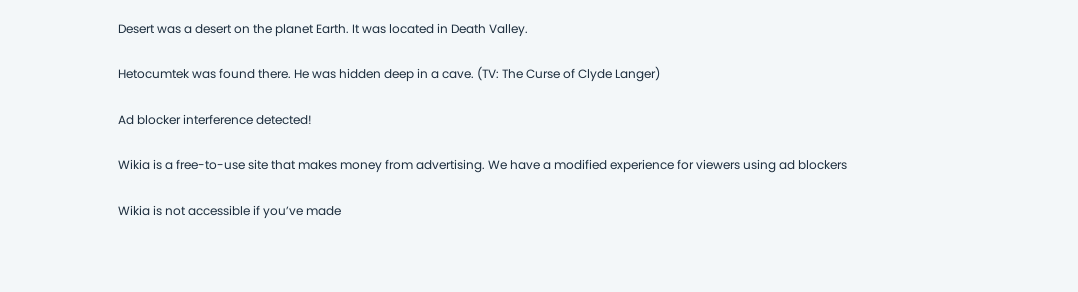Desert was a desert on the planet Earth. It was located in Death Valley.

Hetocumtek was found there. He was hidden deep in a cave. (TV: The Curse of Clyde Langer)

Ad blocker interference detected!

Wikia is a free-to-use site that makes money from advertising. We have a modified experience for viewers using ad blockers

Wikia is not accessible if you’ve made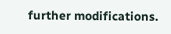further modifications.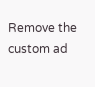Remove the custom ad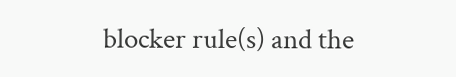blocker rule(s) and the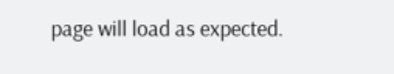page will load as expected.